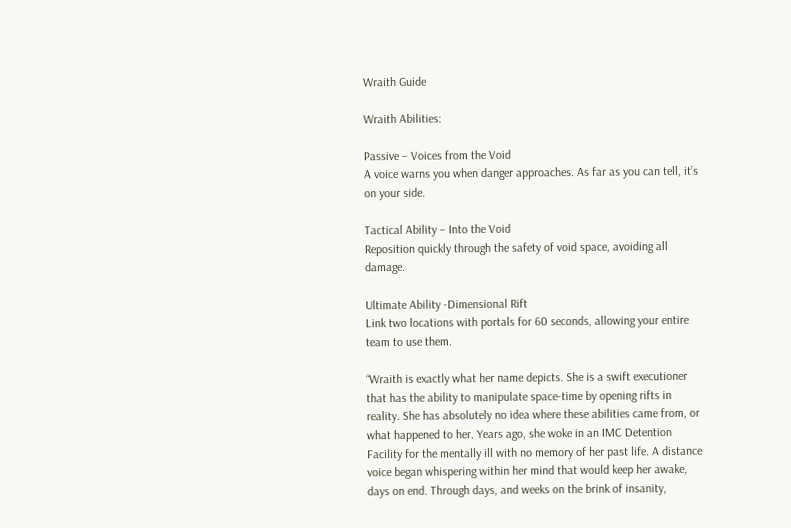Wraith Guide

Wraith Abilities:

Passive – Voices from the Void
A voice warns you when danger approaches. As far as you can tell, it’s on your side.

Tactical Ability – Into the Void
Reposition quickly through the safety of void space, avoiding all damage.

Ultimate Ability -Dimensional Rift
Link two locations with portals for 60 seconds, allowing your entire team to use them.

“Wraith is exactly what her name depicts. She is a swift executioner that has the ability to manipulate space-time by opening rifts in reality. She has absolutely no idea where these abilities came from, or what happened to her. Years ago, she woke in an IMC Detention Facility for the mentally ill with no memory of her past life. A distance voice began whispering within her mind that would keep her awake, days on end. Through days, and weeks on the brink of insanity,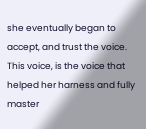she eventually began to accept, and trust the voice. This voice, is the voice that helped her harness and fully master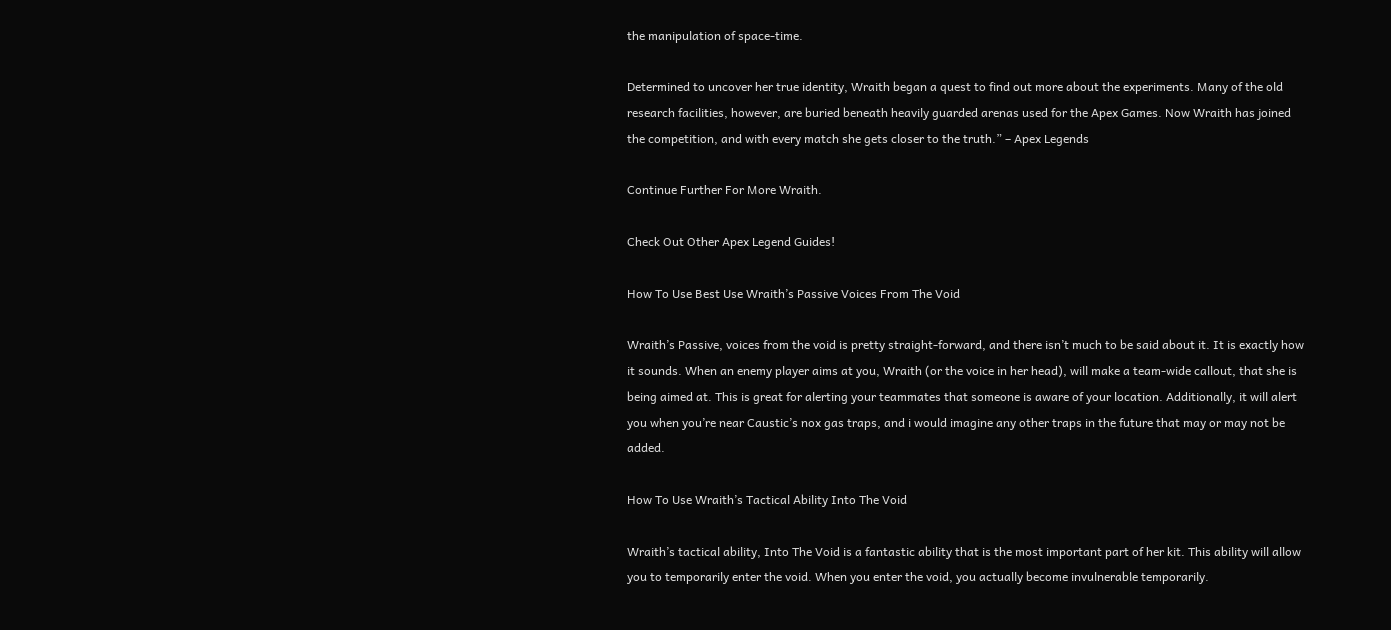the manipulation of space-time.

Determined to uncover her true identity, Wraith began a quest to find out more about the experiments. Many of the old research facilities, however, are buried beneath heavily guarded arenas used for the Apex Games. Now Wraith has joined the competition, and with every match she gets closer to the truth.” – Apex Legends

Continue Further For More Wraith.

Check Out Other Apex Legend Guides!

How To Use Best Use Wraith’s Passive Voices From The Void

Wraith’s Passive, voices from the void is pretty straight-forward, and there isn’t much to be said about it. It is exactly how it sounds. When an enemy player aims at you, Wraith (or the voice in her head), will make a team-wide callout, that she is being aimed at. This is great for alerting your teammates that someone is aware of your location. Additionally, it will alert you when you’re near Caustic’s nox gas traps, and i would imagine any other traps in the future that may or may not be added.

How To Use Wraith’s Tactical Ability Into The Void

Wraith’s tactical ability, Into The Void is a fantastic ability that is the most important part of her kit. This ability will allow you to temporarily enter the void. When you enter the void, you actually become invulnerable temporarily.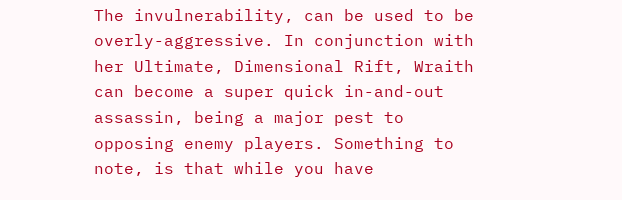The invulnerability, can be used to be overly-aggressive. In conjunction with her Ultimate, Dimensional Rift, Wraith can become a super quick in-and-out assassin, being a major pest to opposing enemy players. Something to note, is that while you have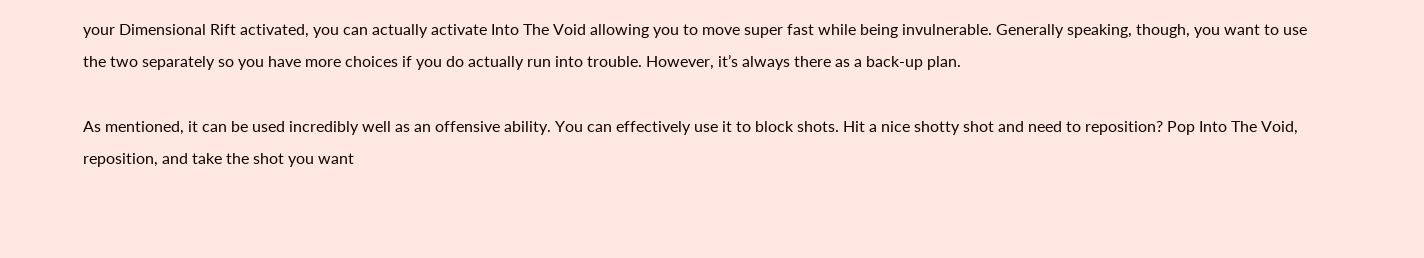your Dimensional Rift activated, you can actually activate Into The Void allowing you to move super fast while being invulnerable. Generally speaking, though, you want to use the two separately so you have more choices if you do actually run into trouble. However, it’s always there as a back-up plan.

As mentioned, it can be used incredibly well as an offensive ability. You can effectively use it to block shots. Hit a nice shotty shot and need to reposition? Pop Into The Void, reposition, and take the shot you want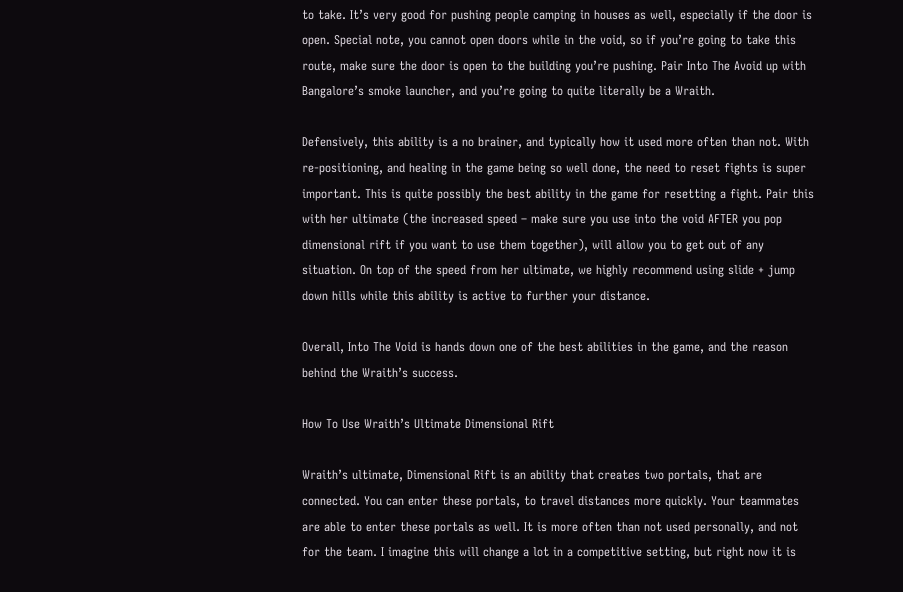to take. It’s very good for pushing people camping in houses as well, especially if the door is open. Special note, you cannot open doors while in the void, so if you’re going to take this route, make sure the door is open to the building you’re pushing. Pair Into The Avoid up with Bangalore’s smoke launcher, and you’re going to quite literally be a Wraith.

Defensively, this ability is a no brainer, and typically how it used more often than not. With re-positioning, and healing in the game being so well done, the need to reset fights is super important. This is quite possibly the best ability in the game for resetting a fight. Pair this with her ultimate (the increased speed – make sure you use into the void AFTER you pop dimensional rift if you want to use them together), will allow you to get out of any situation. On top of the speed from her ultimate, we highly recommend using slide + jump down hills while this ability is active to further your distance.

Overall, Into The Void is hands down one of the best abilities in the game, and the reason behind the Wraith’s success.

How To Use Wraith’s Ultimate Dimensional Rift

Wraith’s ultimate, Dimensional Rift is an ability that creates two portals, that are connected. You can enter these portals, to travel distances more quickly. Your teammates are able to enter these portals as well. It is more often than not used personally, and not for the team. I imagine this will change a lot in a competitive setting, but right now it is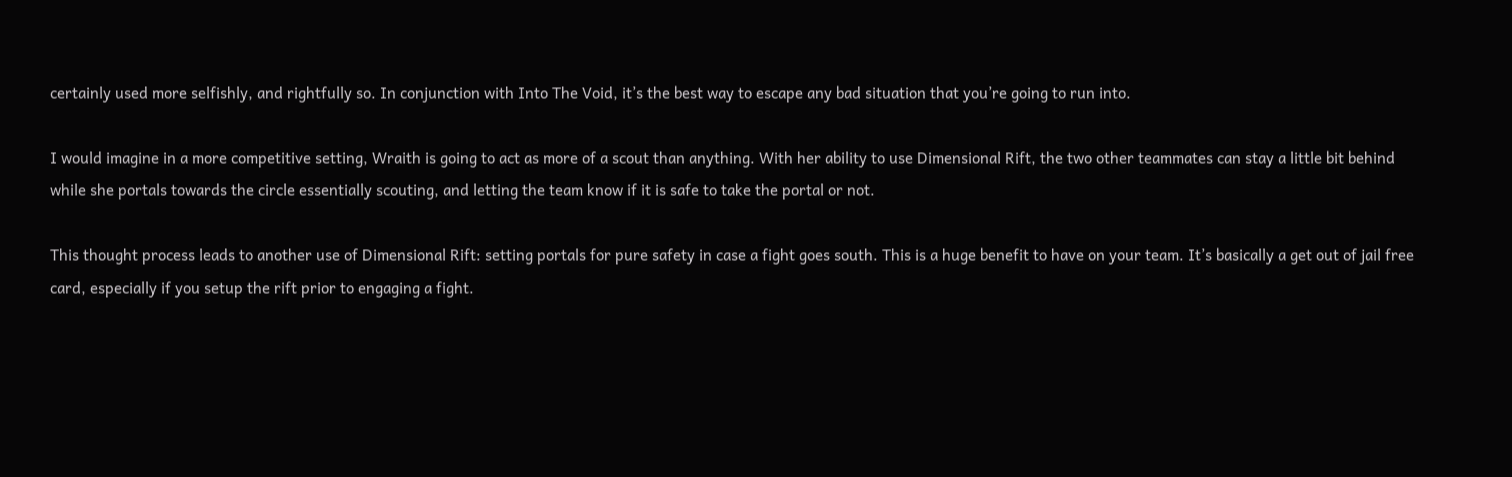certainly used more selfishly, and rightfully so. In conjunction with Into The Void, it’s the best way to escape any bad situation that you’re going to run into.

I would imagine in a more competitive setting, Wraith is going to act as more of a scout than anything. With her ability to use Dimensional Rift, the two other teammates can stay a little bit behind while she portals towards the circle essentially scouting, and letting the team know if it is safe to take the portal or not.

This thought process leads to another use of Dimensional Rift: setting portals for pure safety in case a fight goes south. This is a huge benefit to have on your team. It’s basically a get out of jail free card, especially if you setup the rift prior to engaging a fight.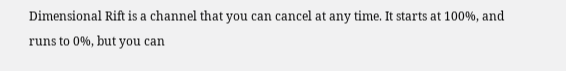Dimensional Rift is a channel that you can cancel at any time. It starts at 100%, and runs to 0%, but you can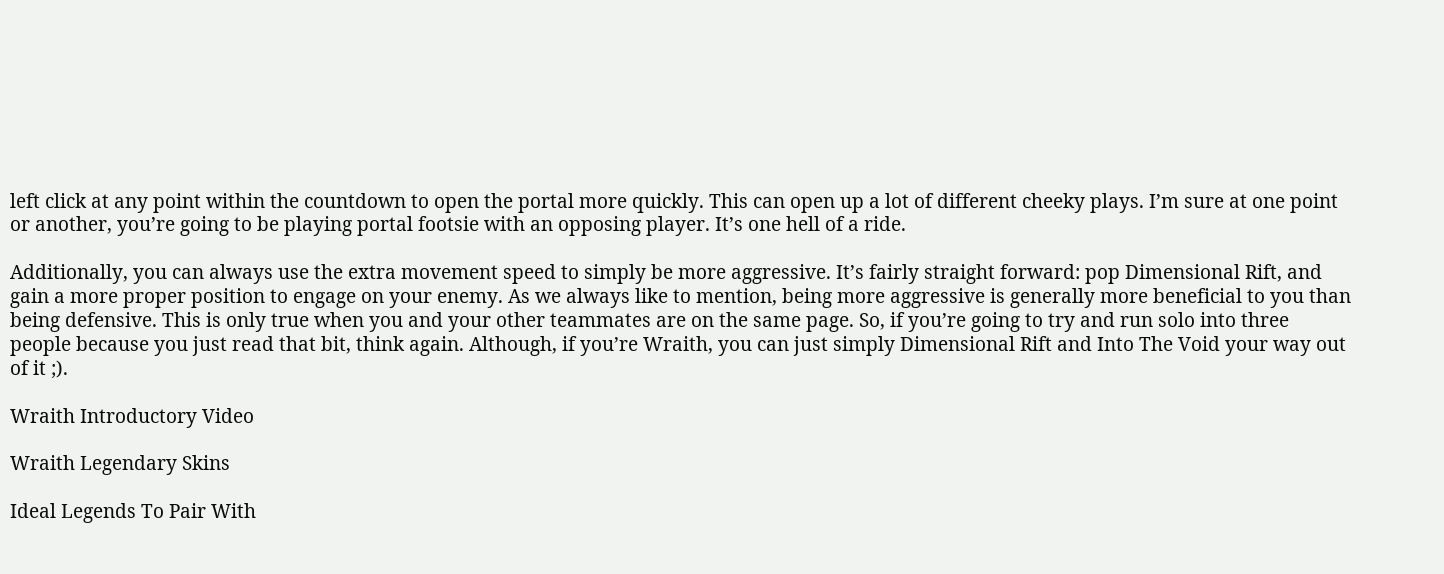left click at any point within the countdown to open the portal more quickly. This can open up a lot of different cheeky plays. I’m sure at one point or another, you’re going to be playing portal footsie with an opposing player. It’s one hell of a ride.

Additionally, you can always use the extra movement speed to simply be more aggressive. It’s fairly straight forward: pop Dimensional Rift, and gain a more proper position to engage on your enemy. As we always like to mention, being more aggressive is generally more beneficial to you than being defensive. This is only true when you and your other teammates are on the same page. So, if you’re going to try and run solo into three people because you just read that bit, think again. Although, if you’re Wraith, you can just simply Dimensional Rift and Into The Void your way out of it ;).

Wraith Introductory Video

Wraith Legendary Skins

Ideal Legends To Pair With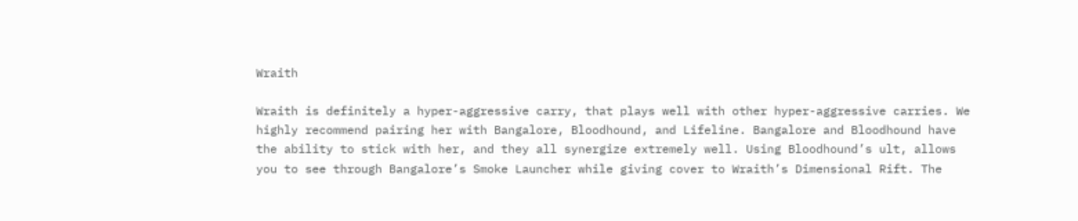Wraith

Wraith is definitely a hyper-aggressive carry, that plays well with other hyper-aggressive carries. We highly recommend pairing her with Bangalore, Bloodhound, and Lifeline. Bangalore and Bloodhound have the ability to stick with her, and they all synergize extremely well. Using Bloodhound’s ult, allows you to see through Bangalore’s Smoke Launcher while giving cover to Wraith’s Dimensional Rift. The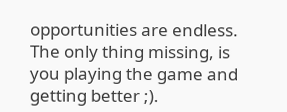opportunities are endless. The only thing missing, is you playing the game and getting better ;).